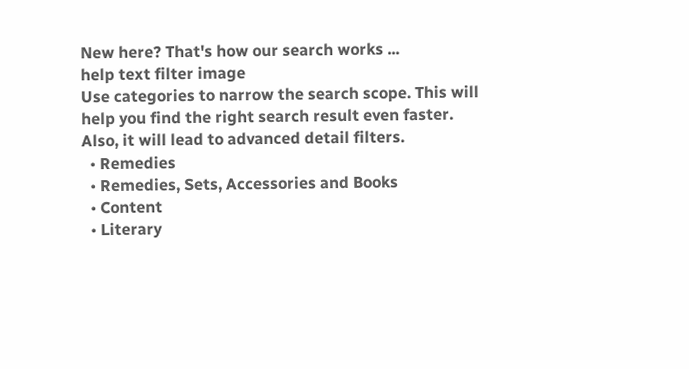New here? That's how our search works ...
help text filter image
Use categories to narrow the search scope. This will help you find the right search result even faster. Also, it will lead to advanced detail filters.
  • Remedies
  • Remedies, Sets, Accessories and Books
  • Content
  • Literary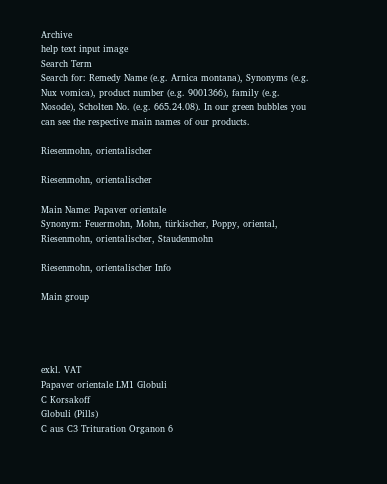Archive
help text input image
Search Term
Search for: Remedy Name (e.g. Arnica montana), Synonyms (e.g. Nux vomica), product number (e.g. 9001366), family (e.g. Nosode), Scholten No. (e.g. 665.24.08). In our green bubbles you can see the respective main names of our products.

Riesenmohn, orientalischer

Riesenmohn, orientalischer

Main Name: Papaver orientale
Synonym: Feuermohn, Mohn, türkischer, Poppy, oriental, Riesenmohn, orientalischer, Staudenmohn

Riesenmohn, orientalischer Info

Main group




exkl. VAT
Papaver orientale LM1 Globuli
C Korsakoff
Globuli (Pills)
C aus C3 Trituration Organon 6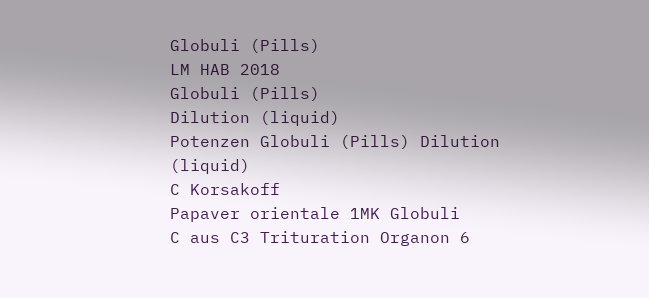Globuli (Pills)
LM HAB 2018
Globuli (Pills)
Dilution (liquid)
Potenzen Globuli (Pills) Dilution (liquid)
C Korsakoff
Papaver orientale 1MK Globuli
C aus C3 Trituration Organon 6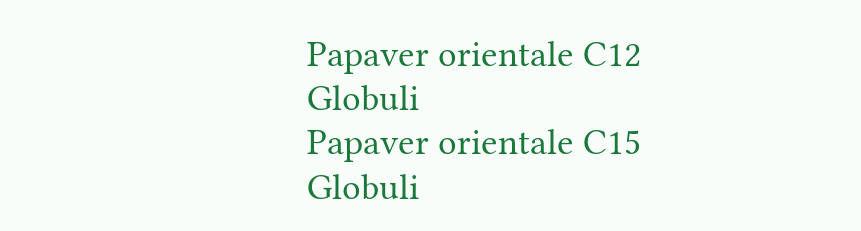Papaver orientale C12 Globuli
Papaver orientale C15 Globuli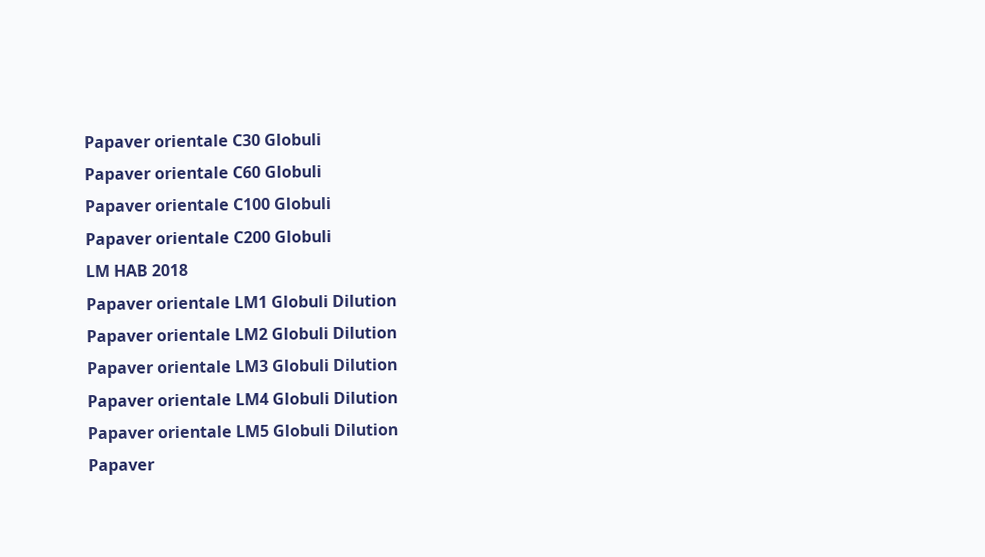Papaver orientale C30 Globuli
Papaver orientale C60 Globuli
Papaver orientale C100 Globuli
Papaver orientale C200 Globuli
LM HAB 2018
Papaver orientale LM1 Globuli Dilution
Papaver orientale LM2 Globuli Dilution
Papaver orientale LM3 Globuli Dilution
Papaver orientale LM4 Globuli Dilution
Papaver orientale LM5 Globuli Dilution
Papaver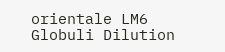orientale LM6 Globuli Dilution